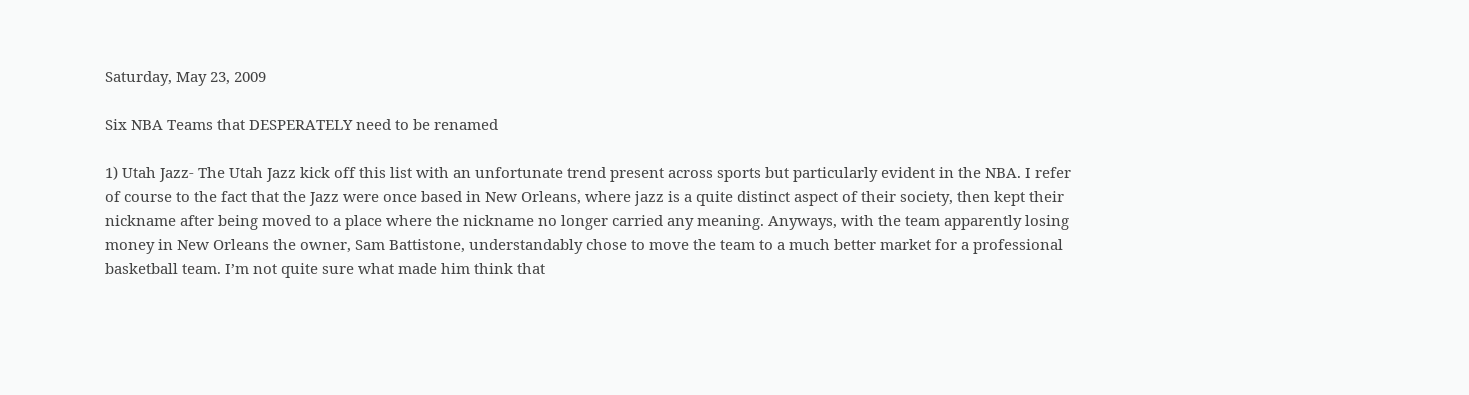Saturday, May 23, 2009

Six NBA Teams that DESPERATELY need to be renamed

1) Utah Jazz- The Utah Jazz kick off this list with an unfortunate trend present across sports but particularly evident in the NBA. I refer of course to the fact that the Jazz were once based in New Orleans, where jazz is a quite distinct aspect of their society, then kept their nickname after being moved to a place where the nickname no longer carried any meaning. Anyways, with the team apparently losing money in New Orleans the owner, Sam Battistone, understandably chose to move the team to a much better market for a professional basketball team. I’m not quite sure what made him think that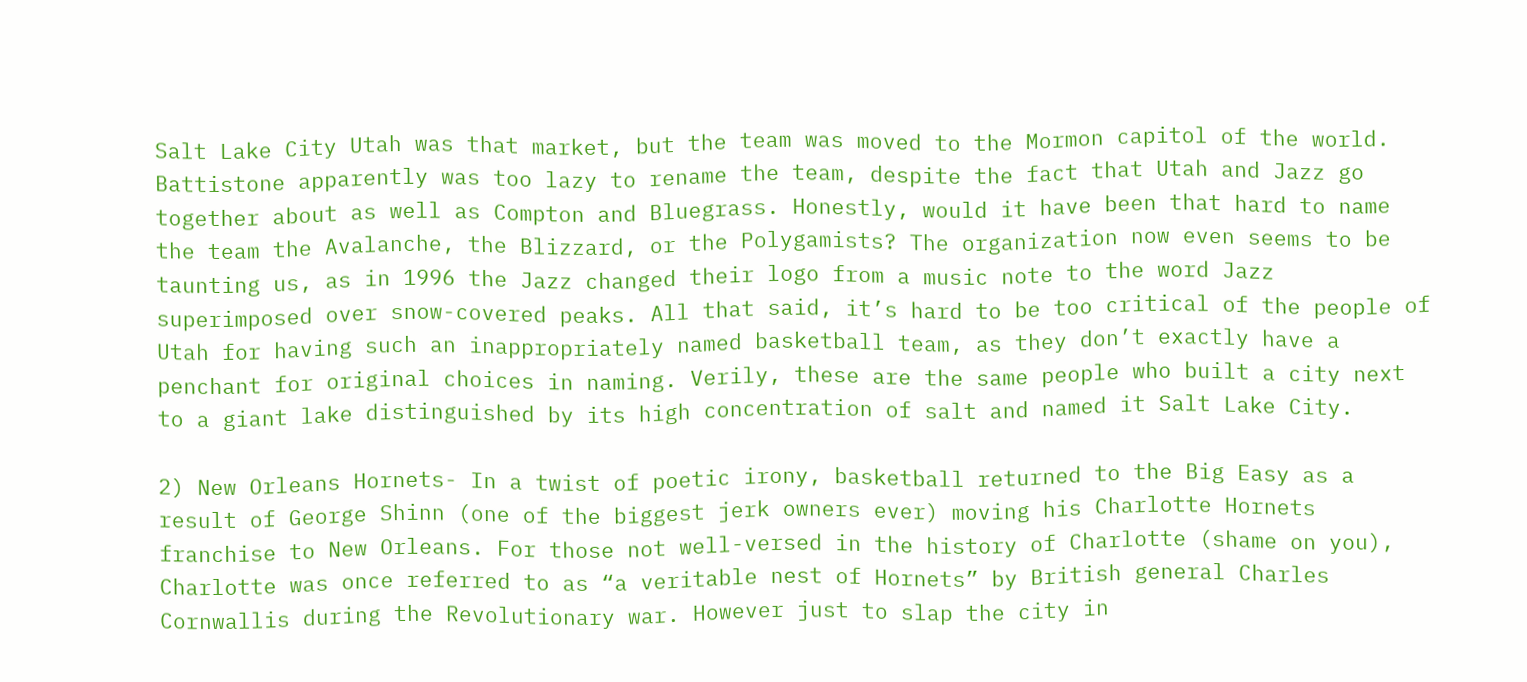Salt Lake City Utah was that market, but the team was moved to the Mormon capitol of the world. Battistone apparently was too lazy to rename the team, despite the fact that Utah and Jazz go together about as well as Compton and Bluegrass. Honestly, would it have been that hard to name the team the Avalanche, the Blizzard, or the Polygamists? The organization now even seems to be taunting us, as in 1996 the Jazz changed their logo from a music note to the word Jazz superimposed over snow-covered peaks. All that said, it’s hard to be too critical of the people of Utah for having such an inappropriately named basketball team, as they don’t exactly have a penchant for original choices in naming. Verily, these are the same people who built a city next to a giant lake distinguished by its high concentration of salt and named it Salt Lake City.

2) New Orleans Hornets- In a twist of poetic irony, basketball returned to the Big Easy as a result of George Shinn (one of the biggest jerk owners ever) moving his Charlotte Hornets franchise to New Orleans. For those not well-versed in the history of Charlotte (shame on you), Charlotte was once referred to as “a veritable nest of Hornets” by British general Charles Cornwallis during the Revolutionary war. However just to slap the city in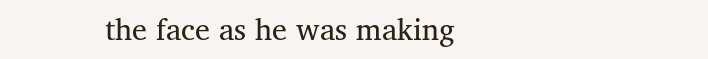the face as he was making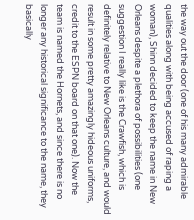the way out the door (one of his many admirable qualities along with being accused of raping a woman), Shinn decided to keep the name in New Orleans despite a plethora of possibilities (one suggestion I really like is the Crawfish, which is definitely relative to New Orleans culture, and would result in some pretty amazingly hideous uniforms, credit to the ESPN board on that one). Now the team is named the Hornets, and since there is no longer any historical significance to the name, they basically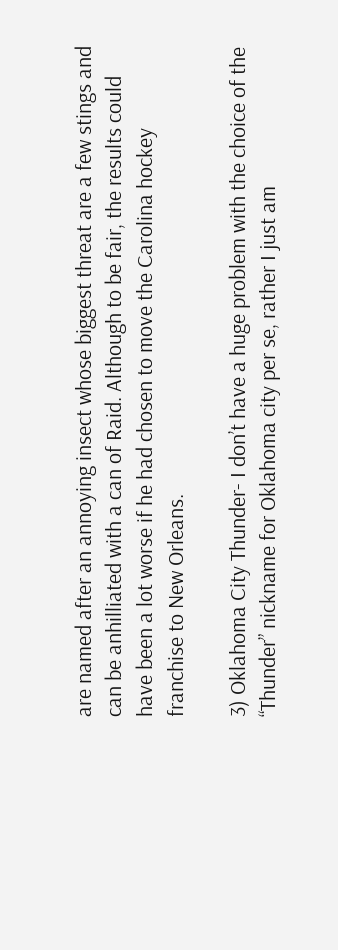are named after an annoying insect whose biggest threat are a few stings and can be anhilliated with a can of Raid. Although to be fair, the results could have been a lot worse if he had chosen to move the Carolina hockey franchise to New Orleans.

3) Oklahoma City Thunder- I don’t have a huge problem with the choice of the “Thunder” nickname for Oklahoma city per se, rather I just am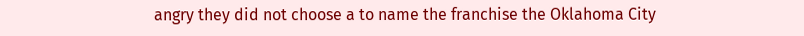angry they did not choose a to name the franchise the Oklahoma City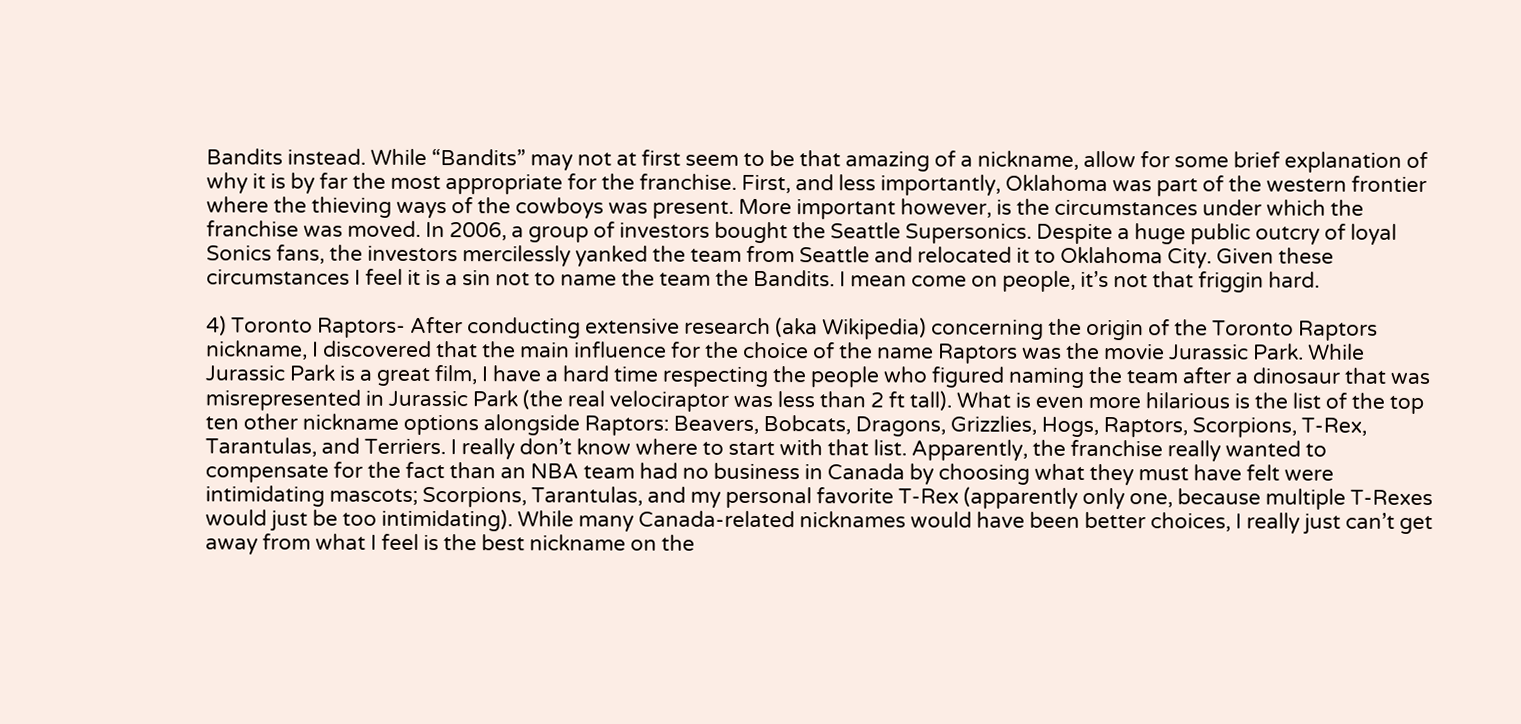Bandits instead. While “Bandits” may not at first seem to be that amazing of a nickname, allow for some brief explanation of why it is by far the most appropriate for the franchise. First, and less importantly, Oklahoma was part of the western frontier where the thieving ways of the cowboys was present. More important however, is the circumstances under which the franchise was moved. In 2006, a group of investors bought the Seattle Supersonics. Despite a huge public outcry of loyal Sonics fans, the investors mercilessly yanked the team from Seattle and relocated it to Oklahoma City. Given these circumstances I feel it is a sin not to name the team the Bandits. I mean come on people, it’s not that friggin hard.

4) Toronto Raptors- After conducting extensive research (aka Wikipedia) concerning the origin of the Toronto Raptors nickname, I discovered that the main influence for the choice of the name Raptors was the movie Jurassic Park. While Jurassic Park is a great film, I have a hard time respecting the people who figured naming the team after a dinosaur that was misrepresented in Jurassic Park (the real velociraptor was less than 2 ft tall). What is even more hilarious is the list of the top ten other nickname options alongside Raptors: Beavers, Bobcats, Dragons, Grizzlies, Hogs, Raptors, Scorpions, T-Rex, Tarantulas, and Terriers. I really don’t know where to start with that list. Apparently, the franchise really wanted to compensate for the fact than an NBA team had no business in Canada by choosing what they must have felt were intimidating mascots; Scorpions, Tarantulas, and my personal favorite T-Rex (apparently only one, because multiple T-Rexes would just be too intimidating). While many Canada-related nicknames would have been better choices, I really just can’t get away from what I feel is the best nickname on the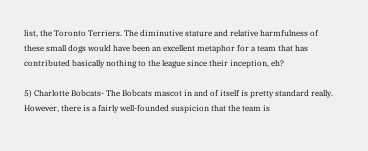list, the Toronto Terriers. The diminutive stature and relative harmfulness of these small dogs would have been an excellent metaphor for a team that has contributed basically nothing to the league since their inception, eh?

5) Charlotte Bobcats- The Bobcats mascot in and of itself is pretty standard really. However, there is a fairly well-founded suspicion that the team is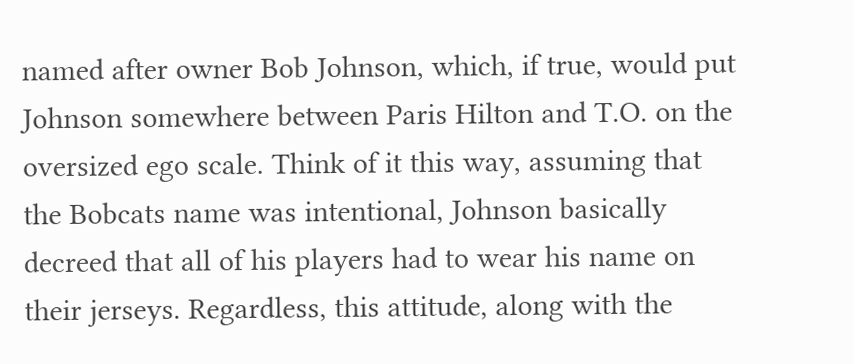named after owner Bob Johnson, which, if true, would put Johnson somewhere between Paris Hilton and T.O. on the oversized ego scale. Think of it this way, assuming that the Bobcats name was intentional, Johnson basically decreed that all of his players had to wear his name on their jerseys. Regardless, this attitude, along with the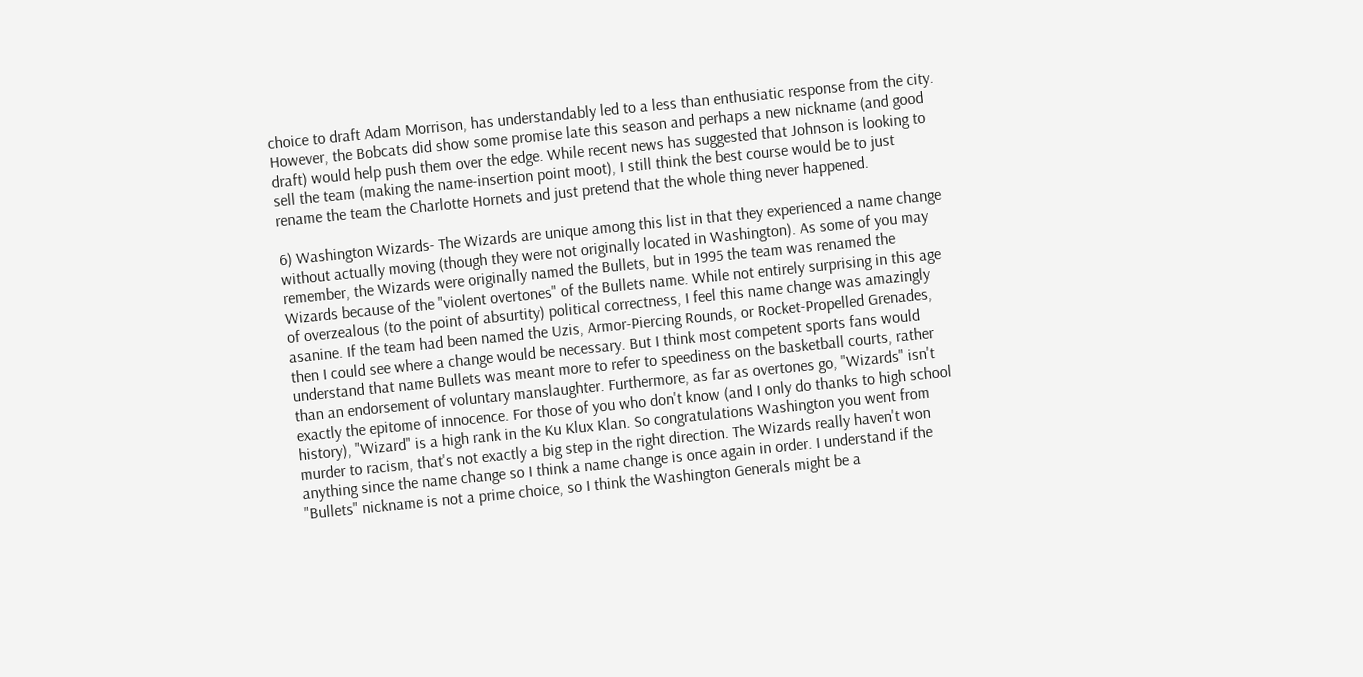choice to draft Adam Morrison, has understandably led to a less than enthusiatic response from the city. However, the Bobcats did show some promise late this season and perhaps a new nickname (and good draft) would help push them over the edge. While recent news has suggested that Johnson is looking to sell the team (making the name-insertion point moot), I still think the best course would be to just rename the team the Charlotte Hornets and just pretend that the whole thing never happened.

6) Washington Wizards- The Wizards are unique among this list in that they experienced a name change without actually moving (though they were not originally located in Washington). As some of you may remember, the Wizards were originally named the Bullets, but in 1995 the team was renamed the Wizards because of the "violent overtones" of the Bullets name. While not entirely surprising in this age of overzealous (to the point of absurtity) political correctness, I feel this name change was amazingly asanine. If the team had been named the Uzis, Armor-Piercing Rounds, or Rocket-Propelled Grenades, then I could see where a change would be necessary. But I think most competent sports fans would understand that name Bullets was meant more to refer to speediness on the basketball courts, rather than an endorsement of voluntary manslaughter. Furthermore, as far as overtones go, "Wizards" isn't exactly the epitome of innocence. For those of you who don't know (and I only do thanks to high school history), "Wizard" is a high rank in the Ku Klux Klan. So congratulations Washington you went from murder to racism, that's not exactly a big step in the right direction. The Wizards really haven't won anything since the name change so I think a name change is once again in order. I understand if the "Bullets" nickname is not a prime choice, so I think the Washington Generals might be a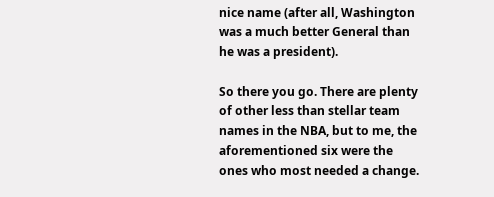nice name (after all, Washington was a much better General than he was a president).

So there you go. There are plenty of other less than stellar team names in the NBA, but to me, the aforementioned six were the ones who most needed a change.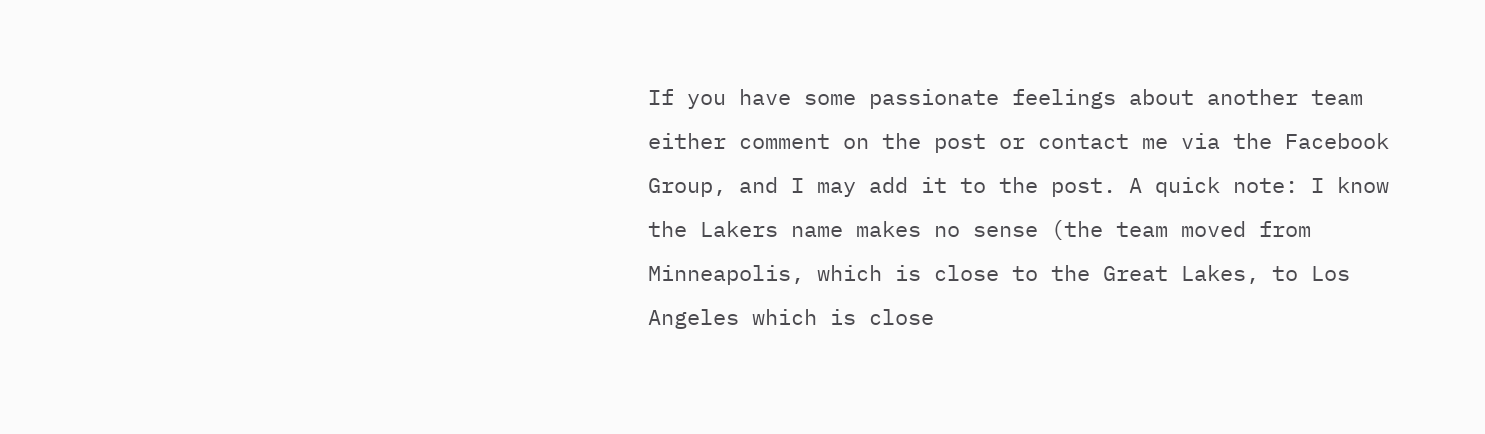If you have some passionate feelings about another team either comment on the post or contact me via the Facebook Group, and I may add it to the post. A quick note: I know the Lakers name makes no sense (the team moved from Minneapolis, which is close to the Great Lakes, to Los Angeles which is close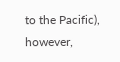to the Pacific), however,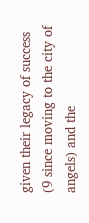given their legacy of success (9 since moving to the city of angels) and the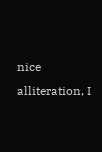nice alliteration, I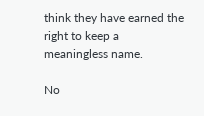think they have earned the right to keep a meaningless name.

No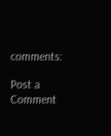comments:

Post a Comment